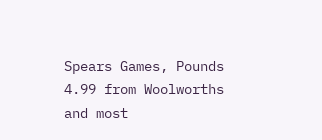Spears Games, Pounds 4.99 from Woolworths and most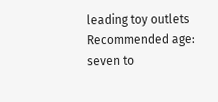leading toy outlets Recommended age: seven to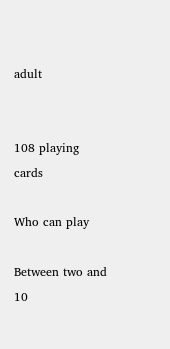adult


108 playing cards

Who can play

Between two and 10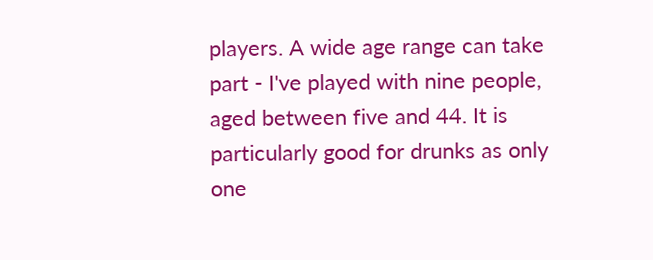players. A wide age range can take part - I've played with nine people, aged between five and 44. It is particularly good for drunks as only one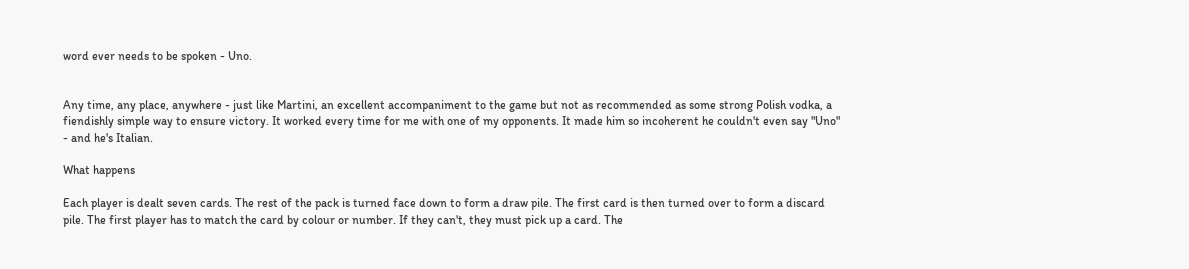word ever needs to be spoken - Uno.


Any time, any place, anywhere - just like Martini, an excellent accompaniment to the game but not as recommended as some strong Polish vodka, a fiendishly simple way to ensure victory. It worked every time for me with one of my opponents. It made him so incoherent he couldn't even say "Uno" - and he's Italian.

What happens

Each player is dealt seven cards. The rest of the pack is turned face down to form a draw pile. The first card is then turned over to form a discard pile. The first player has to match the card by colour or number. If they can't, they must pick up a card. The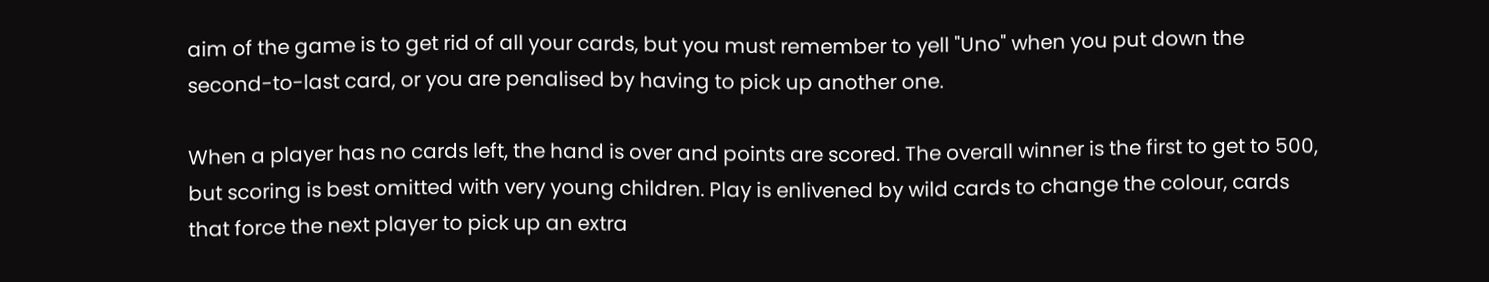aim of the game is to get rid of all your cards, but you must remember to yell "Uno" when you put down the second-to-last card, or you are penalised by having to pick up another one.

When a player has no cards left, the hand is over and points are scored. The overall winner is the first to get to 500, but scoring is best omitted with very young children. Play is enlivened by wild cards to change the colour, cards that force the next player to pick up an extra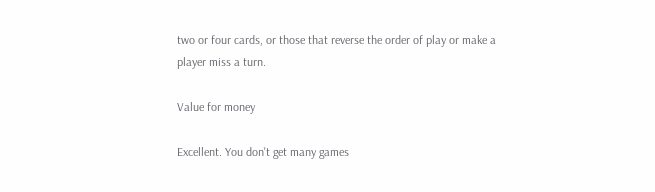two or four cards, or those that reverse the order of play or make a player miss a turn.

Value for money

Excellent. You don't get many games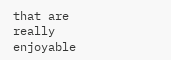that are really enjoyable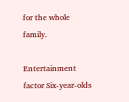for the whole family.

Entertainment factor Six-year-olds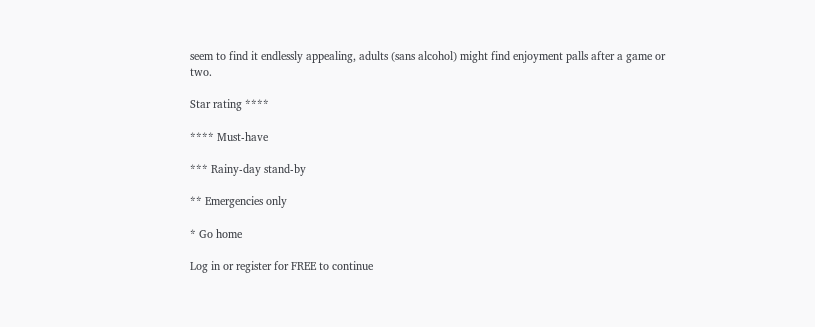seem to find it endlessly appealing, adults (sans alcohol) might find enjoyment palls after a game or two.

Star rating ****

**** Must-have

*** Rainy-day stand-by

** Emergencies only

* Go home

Log in or register for FREE to continue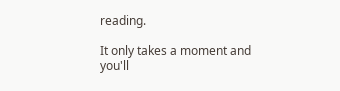reading.

It only takes a moment and you'll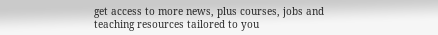get access to more news, plus courses, jobs and teaching resources tailored to you